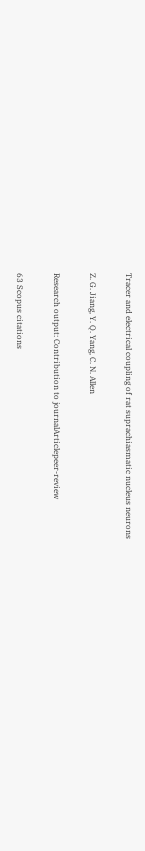Tracer and electrical coupling of rat suprachiasmatic nucleus neurons

Z. G. Jiang, Y. Q. Yang, C. N. Allen

Research output: Contribution to journalArticlepeer-review

63 Scopus citations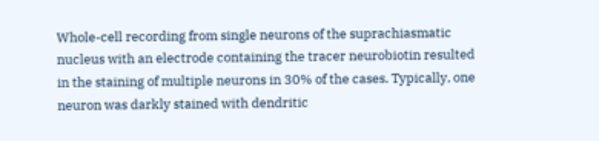Whole-cell recording from single neurons of the suprachiasmatic nucleus with an electrode containing the tracer neurobiotin resulted in the staining of multiple neurons in 30% of the cases. Typically, one neuron was darkly stained with dendritic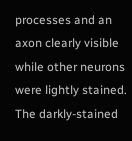processes and an axon clearly visible while other neurons were lightly stained. The darkly-stained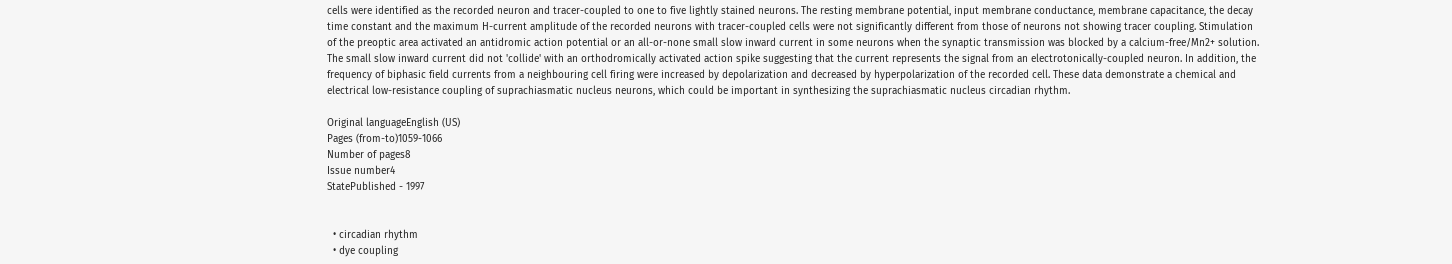cells were identified as the recorded neuron and tracer-coupled to one to five lightly stained neurons. The resting membrane potential, input membrane conductance, membrane capacitance, the decay time constant and the maximum H-current amplitude of the recorded neurons with tracer-coupled cells were not significantly different from those of neurons not showing tracer coupling. Stimulation of the preoptic area activated an antidromic action potential or an all-or-none small slow inward current in some neurons when the synaptic transmission was blocked by a calcium-free/Mn2+ solution. The small slow inward current did not 'collide' with an orthodromically activated action spike suggesting that the current represents the signal from an electrotonically-coupled neuron. In addition, the frequency of biphasic field currents from a neighbouring cell firing were increased by depolarization and decreased by hyperpolarization of the recorded cell. These data demonstrate a chemical and electrical low-resistance coupling of suprachiasmatic nucleus neurons, which could be important in synthesizing the suprachiasmatic nucleus circadian rhythm.

Original languageEnglish (US)
Pages (from-to)1059-1066
Number of pages8
Issue number4
StatePublished - 1997


  • circadian rhythm
  • dye coupling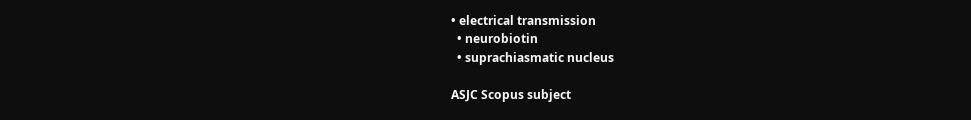• electrical transmission
  • neurobiotin
  • suprachiasmatic nucleus

ASJC Scopus subject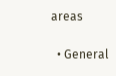areas

  • General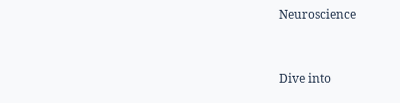Neuroscience


Dive into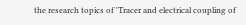the research topics of 'Tracer and electrical coupling of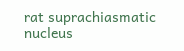rat suprachiasmatic nucleus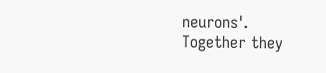neurons'. Together they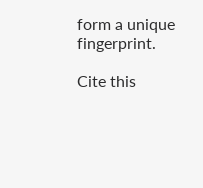form a unique fingerprint.

Cite this